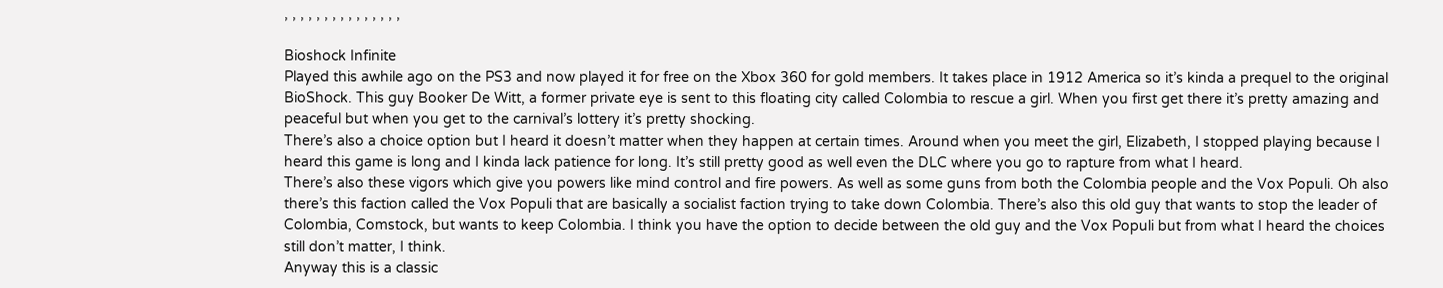, , , , , , , , , , , , , , ,

Bioshock Infinite
Played this awhile ago on the PS3 and now played it for free on the Xbox 360 for gold members. It takes place in 1912 America so it’s kinda a prequel to the original BioShock. This guy Booker De Witt, a former private eye is sent to this floating city called Colombia to rescue a girl. When you first get there it’s pretty amazing and peaceful but when you get to the carnival’s lottery it’s pretty shocking.
There’s also a choice option but I heard it doesn’t matter when they happen at certain times. Around when you meet the girl, Elizabeth, I stopped playing because I heard this game is long and I kinda lack patience for long. It’s still pretty good as well even the DLC where you go to rapture from what I heard.
There’s also these vigors which give you powers like mind control and fire powers. As well as some guns from both the Colombia people and the Vox Populi. Oh also there’s this faction called the Vox Populi that are basically a socialist faction trying to take down Colombia. There’s also this old guy that wants to stop the leader of Colombia, Comstock, but wants to keep Colombia. I think you have the option to decide between the old guy and the Vox Populi but from what I heard the choices still don’t matter, I think.
Anyway this is a classic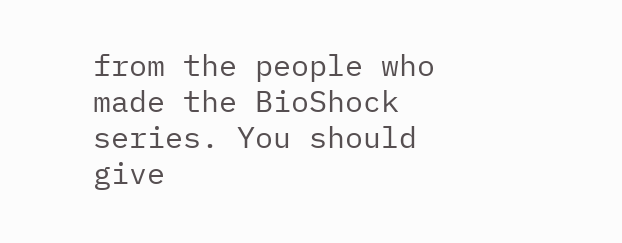from the people who made the BioShock series. You should give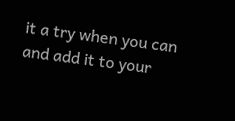it a try when you can and add it to your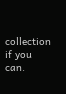collection if you can.